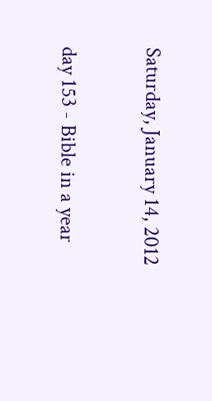Saturday, January 14, 2012

day 153 - Bible in a year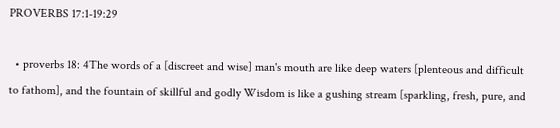PROVERBS 17:1-19:29

  • proverbs 18: 4The words of a [discreet and wise] man's mouth are like deep waters [plenteous and difficult to fathom], and the fountain of skillful and godly Wisdom is like a gushing stream [sparkling, fresh, pure, and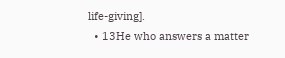life-giving].
  • 13He who answers a matter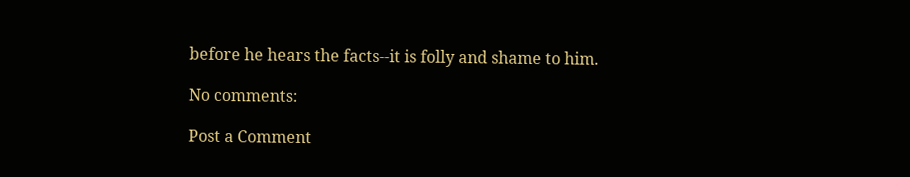before he hears the facts--it is folly and shame to him.

No comments:

Post a Comment